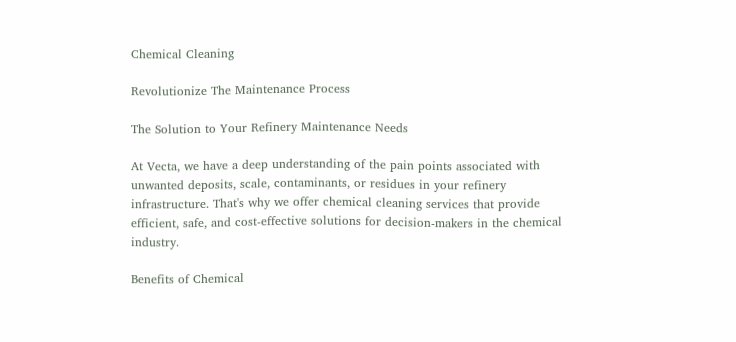Chemical Cleaning

Revolutionize The Maintenance Process

The Solution to Your Refinery Maintenance Needs

At Vecta, we have a deep understanding of the pain points associated with unwanted deposits, scale, contaminants, or residues in your refinery infrastructure. That's why we offer chemical cleaning services that provide efficient, safe, and cost-effective solutions for decision-makers in the chemical industry.

Benefits of Chemical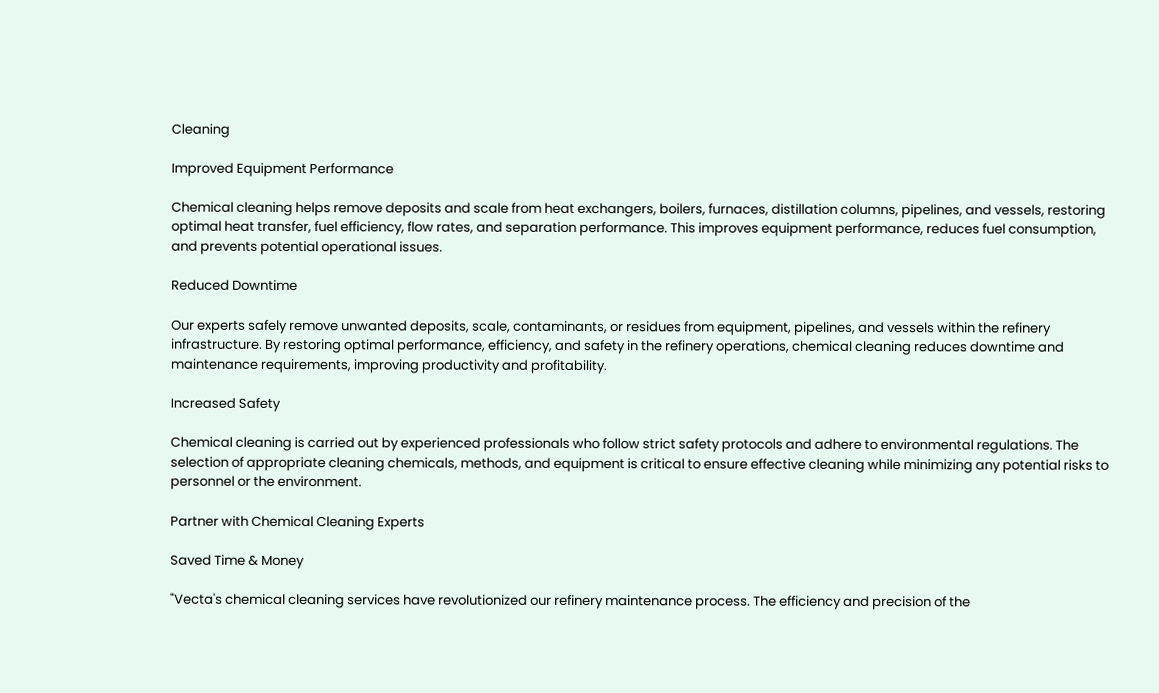Cleaning

Improved Equipment Performance

Chemical cleaning helps remove deposits and scale from heat exchangers, boilers, furnaces, distillation columns, pipelines, and vessels, restoring optimal heat transfer, fuel efficiency, flow rates, and separation performance. This improves equipment performance, reduces fuel consumption, and prevents potential operational issues.

Reduced Downtime

Our experts safely remove unwanted deposits, scale, contaminants, or residues from equipment, pipelines, and vessels within the refinery infrastructure. By restoring optimal performance, efficiency, and safety in the refinery operations, chemical cleaning reduces downtime and maintenance requirements, improving productivity and profitability.

Increased Safety

Chemical cleaning is carried out by experienced professionals who follow strict safety protocols and adhere to environmental regulations. The selection of appropriate cleaning chemicals, methods, and equipment is critical to ensure effective cleaning while minimizing any potential risks to personnel or the environment.

Partner with Chemical Cleaning Experts

Saved Time & Money

"Vecta's chemical cleaning services have revolutionized our refinery maintenance process. The efficiency and precision of the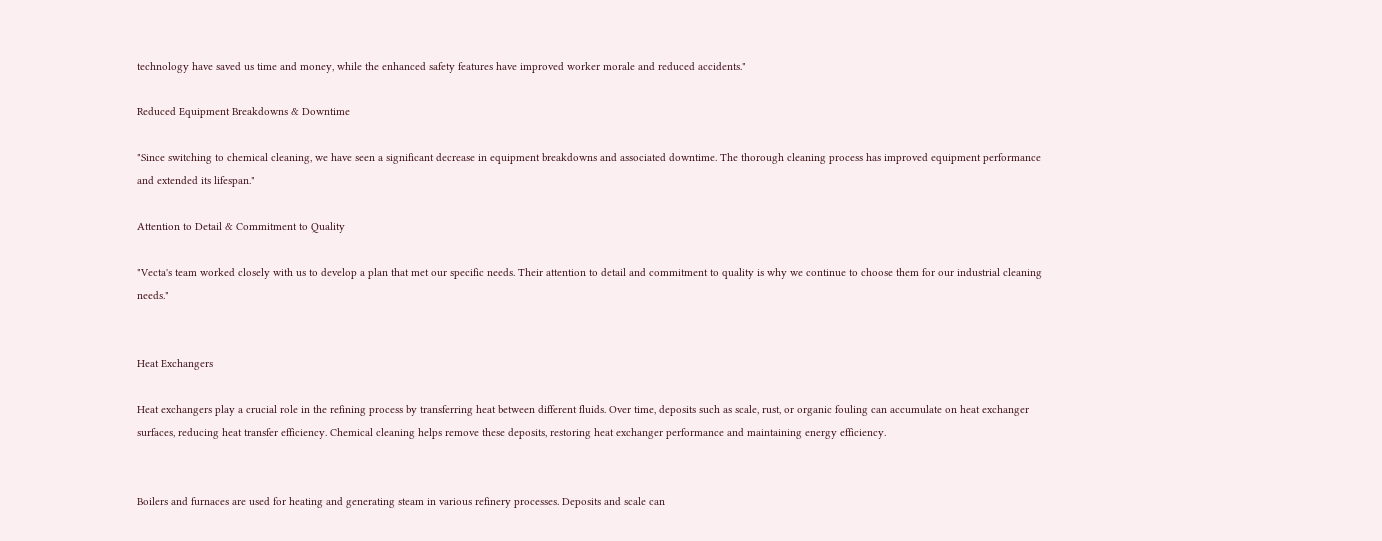technology have saved us time and money, while the enhanced safety features have improved worker morale and reduced accidents."

Reduced Equipment Breakdowns & Downtime

"Since switching to chemical cleaning, we have seen a significant decrease in equipment breakdowns and associated downtime. The thorough cleaning process has improved equipment performance and extended its lifespan."

Attention to Detail & Commitment to Quality

"Vecta's team worked closely with us to develop a plan that met our specific needs. Their attention to detail and commitment to quality is why we continue to choose them for our industrial cleaning needs."


Heat Exchangers

Heat exchangers play a crucial role in the refining process by transferring heat between different fluids. Over time, deposits such as scale, rust, or organic fouling can accumulate on heat exchanger surfaces, reducing heat transfer efficiency. Chemical cleaning helps remove these deposits, restoring heat exchanger performance and maintaining energy efficiency.


Boilers and furnaces are used for heating and generating steam in various refinery processes. Deposits and scale can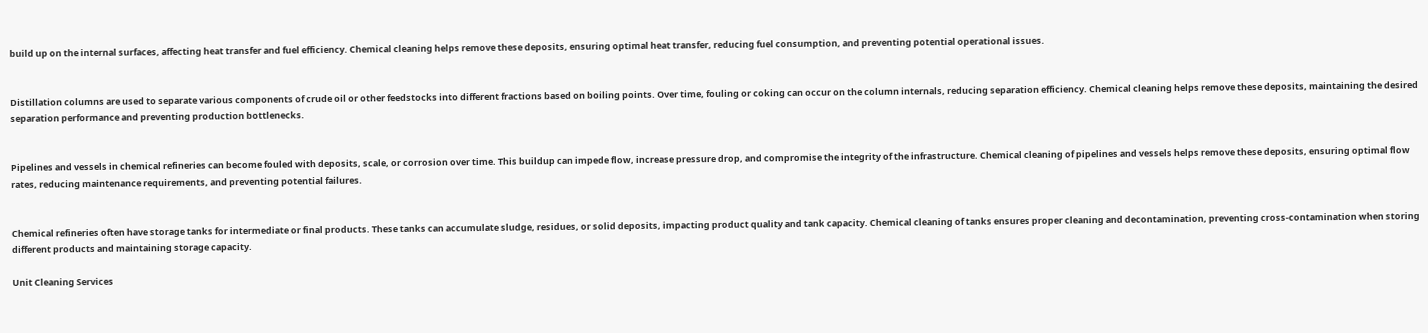build up on the internal surfaces, affecting heat transfer and fuel efficiency. Chemical cleaning helps remove these deposits, ensuring optimal heat transfer, reducing fuel consumption, and preventing potential operational issues.


Distillation columns are used to separate various components of crude oil or other feedstocks into different fractions based on boiling points. Over time, fouling or coking can occur on the column internals, reducing separation efficiency. Chemical cleaning helps remove these deposits, maintaining the desired separation performance and preventing production bottlenecks.


Pipelines and vessels in chemical refineries can become fouled with deposits, scale, or corrosion over time. This buildup can impede flow, increase pressure drop, and compromise the integrity of the infrastructure. Chemical cleaning of pipelines and vessels helps remove these deposits, ensuring optimal flow rates, reducing maintenance requirements, and preventing potential failures.


Chemical refineries often have storage tanks for intermediate or final products. These tanks can accumulate sludge, residues, or solid deposits, impacting product quality and tank capacity. Chemical cleaning of tanks ensures proper cleaning and decontamination, preventing cross-contamination when storing different products and maintaining storage capacity.

Unit Cleaning Services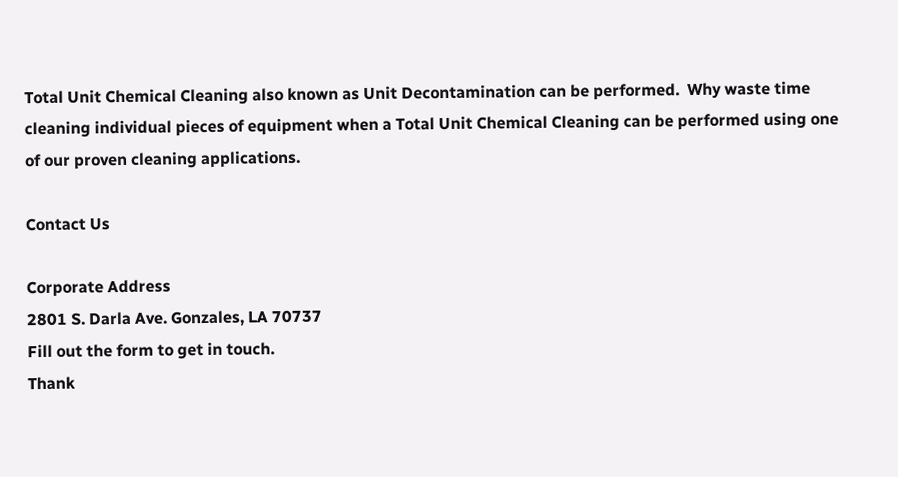Total Unit Chemical Cleaning also known as Unit Decontamination can be performed.  Why waste time cleaning individual pieces of equipment when a Total Unit Chemical Cleaning can be performed using one of our proven cleaning applications.

Contact Us

Corporate Address
2801 S. Darla Ave. Gonzales, LA 70737
Fill out the form to get in touch.
Thank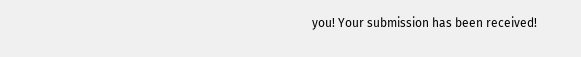you! Your submission has been received!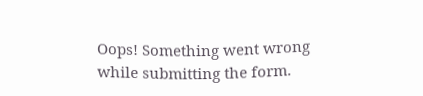Oops! Something went wrong while submitting the form.